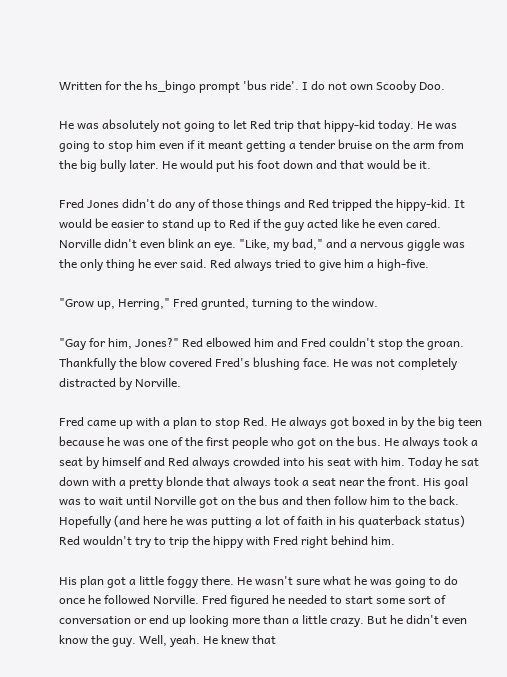Written for the hs_bingo prompt 'bus ride'. I do not own Scooby Doo.

He was absolutely not going to let Red trip that hippy-kid today. He was going to stop him even if it meant getting a tender bruise on the arm from the big bully later. He would put his foot down and that would be it.

Fred Jones didn't do any of those things and Red tripped the hippy-kid. It would be easier to stand up to Red if the guy acted like he even cared. Norville didn't even blink an eye. "Like, my bad," and a nervous giggle was the only thing he ever said. Red always tried to give him a high-five.

"Grow up, Herring," Fred grunted, turning to the window.

"Gay for him, Jones?" Red elbowed him and Fred couldn't stop the groan. Thankfully the blow covered Fred's blushing face. He was not completely distracted by Norville.

Fred came up with a plan to stop Red. He always got boxed in by the big teen because he was one of the first people who got on the bus. He always took a seat by himself and Red always crowded into his seat with him. Today he sat down with a pretty blonde that always took a seat near the front. His goal was to wait until Norville got on the bus and then follow him to the back. Hopefully (and here he was putting a lot of faith in his quaterback status) Red wouldn't try to trip the hippy with Fred right behind him.

His plan got a little foggy there. He wasn't sure what he was going to do once he followed Norville. Fred figured he needed to start some sort of conversation or end up looking more than a little crazy. But he didn't even know the guy. Well, yeah. He knew that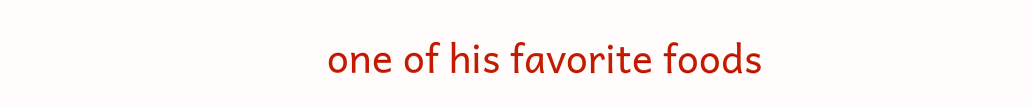one of his favorite foods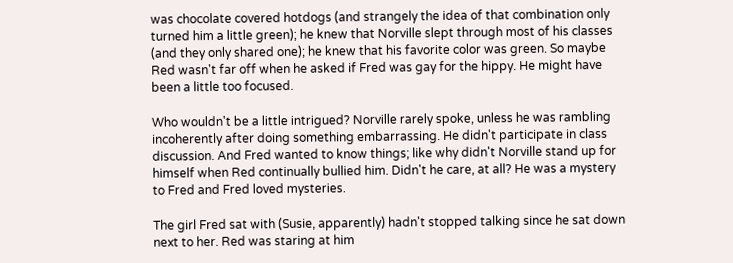was chocolate covered hotdogs (and strangely the idea of that combination only turned him a little green); he knew that Norville slept through most of his classes (and they only shared one); he knew that his favorite color was green. So maybe Red wasn't far off when he asked if Fred was gay for the hippy. He might have been a little too focused.

Who wouldn't be a little intrigued? Norville rarely spoke, unless he was rambling incoherently after doing something embarrassing. He didn't participate in class discussion. And Fred wanted to know things; like why didn't Norville stand up for himself when Red continually bullied him. Didn't he care, at all? He was a mystery to Fred and Fred loved mysteries.

The girl Fred sat with (Susie, apparently) hadn't stopped talking since he sat down next to her. Red was staring at him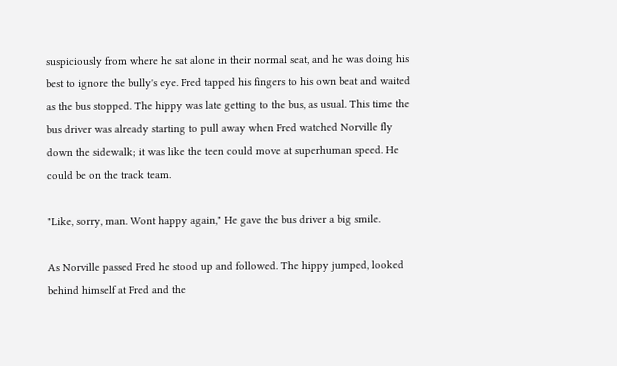suspiciously from where he sat alone in their normal seat, and he was doing his best to ignore the bully's eye. Fred tapped his fingers to his own beat and waited as the bus stopped. The hippy was late getting to the bus, as usual. This time the bus driver was already starting to pull away when Fred watched Norville fly down the sidewalk; it was like the teen could move at superhuman speed. He could be on the track team.

"Like, sorry, man. Wont happy again," He gave the bus driver a big smile.

As Norville passed Fred he stood up and followed. The hippy jumped, looked behind himself at Fred and the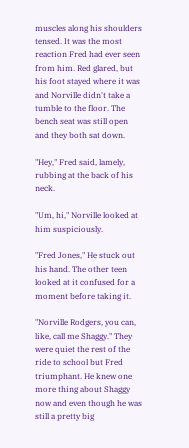muscles along his shoulders tensed. It was the most reaction Fred had ever seen from him. Red glared, but his foot stayed where it was and Norville didn't take a tumble to the floor. The bench seat was still open and they both sat down.

"Hey," Fred said, lamely, rubbing at the back of his neck.

"Um, hi," Norville looked at him suspiciously.

"Fred Jones," He stuck out his hand. The other teen looked at it confused for a moment before taking it.

"Norville Rodgers, you can, like, call me Shaggy." They were quiet the rest of the ride to school but Fred triumphant. He knew one more thing about Shaggy now and even though he was still a pretty big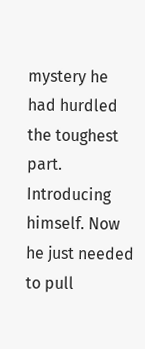mystery he had hurdled the toughest part. Introducing himself. Now he just needed to pull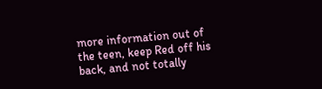more information out of the teen, keep Red off his back, and not totally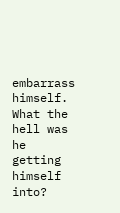embarrass himself. What the hell was he getting himself into?